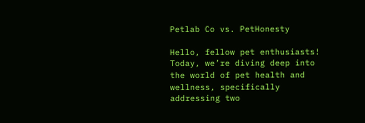Petlab Co vs. PetHonesty

Hello, fellow pet enthusiasts! Today, we’re diving deep into the world of pet health and wellness, specifically addressing two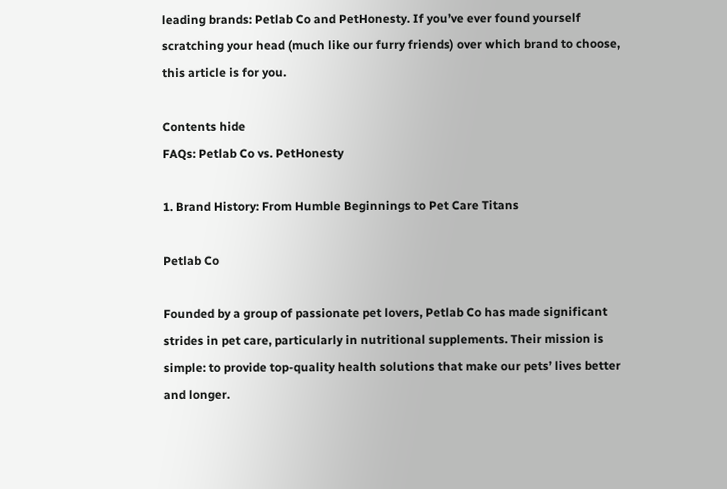leading brands: Petlab Co and PetHonesty. If you’ve ever found yourself scratching your head (much like our furry friends) over which brand to choose, this article is for you.

Contents hide
FAQs: Petlab Co vs. PetHonesty

1. Brand History: From Humble Beginnings to Pet Care Titans

Petlab Co

Founded by a group of passionate pet lovers, Petlab Co has made significant strides in pet care, particularly in nutritional supplements. Their mission is simple: to provide top-quality health solutions that make our pets’ lives better and longer.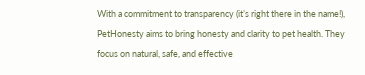With a commitment to transparency (it’s right there in the name!), PetHonesty aims to bring honesty and clarity to pet health. They focus on natural, safe, and effective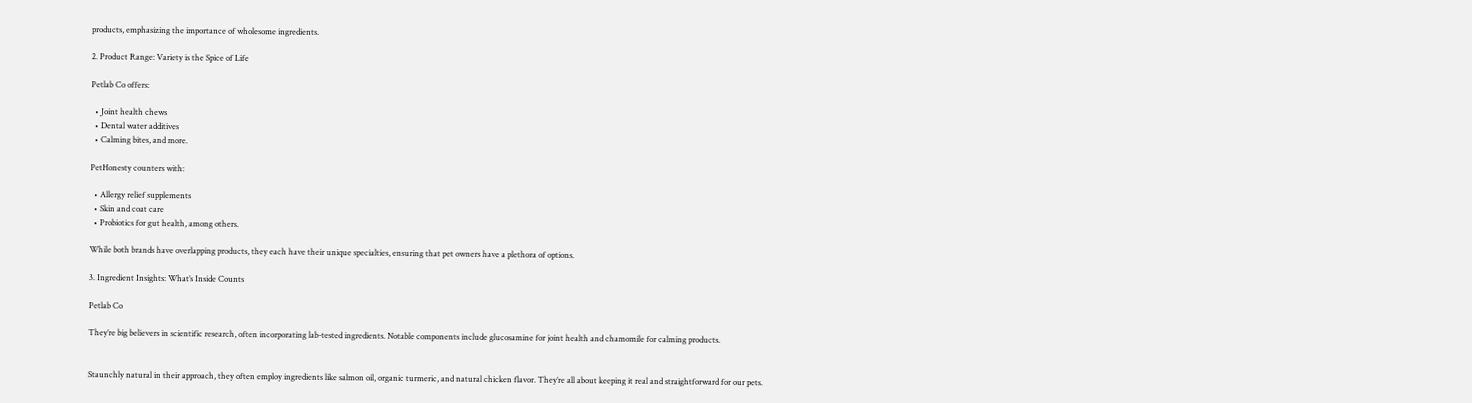products, emphasizing the importance of wholesome ingredients.

2. Product Range: Variety is the Spice of Life

Petlab Co offers:

  • Joint health chews
  • Dental water additives
  • Calming bites, and more.

PetHonesty counters with:

  • Allergy relief supplements
  • Skin and coat care
  • Probiotics for gut health, among others.

While both brands have overlapping products, they each have their unique specialties, ensuring that pet owners have a plethora of options.

3. Ingredient Insights: What’s Inside Counts

Petlab Co

They’re big believers in scientific research, often incorporating lab-tested ingredients. Notable components include glucosamine for joint health and chamomile for calming products.


Staunchly natural in their approach, they often employ ingredients like salmon oil, organic turmeric, and natural chicken flavor. They’re all about keeping it real and straightforward for our pets.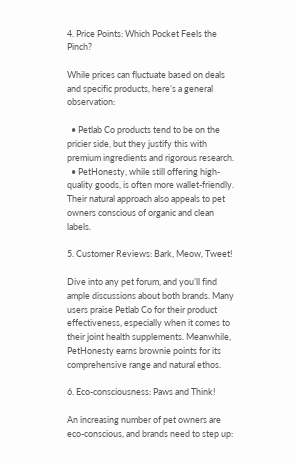4. Price Points: Which Pocket Feels the Pinch?

While prices can fluctuate based on deals and specific products, here’s a general observation:

  • Petlab Co products tend to be on the pricier side, but they justify this with premium ingredients and rigorous research.
  • PetHonesty, while still offering high-quality goods, is often more wallet-friendly. Their natural approach also appeals to pet owners conscious of organic and clean labels.

5. Customer Reviews: Bark, Meow, Tweet!

Dive into any pet forum, and you’ll find ample discussions about both brands. Many users praise Petlab Co for their product effectiveness, especially when it comes to their joint health supplements. Meanwhile, PetHonesty earns brownie points for its comprehensive range and natural ethos.

6. Eco-consciousness: Paws and Think!

An increasing number of pet owners are eco-conscious, and brands need to step up: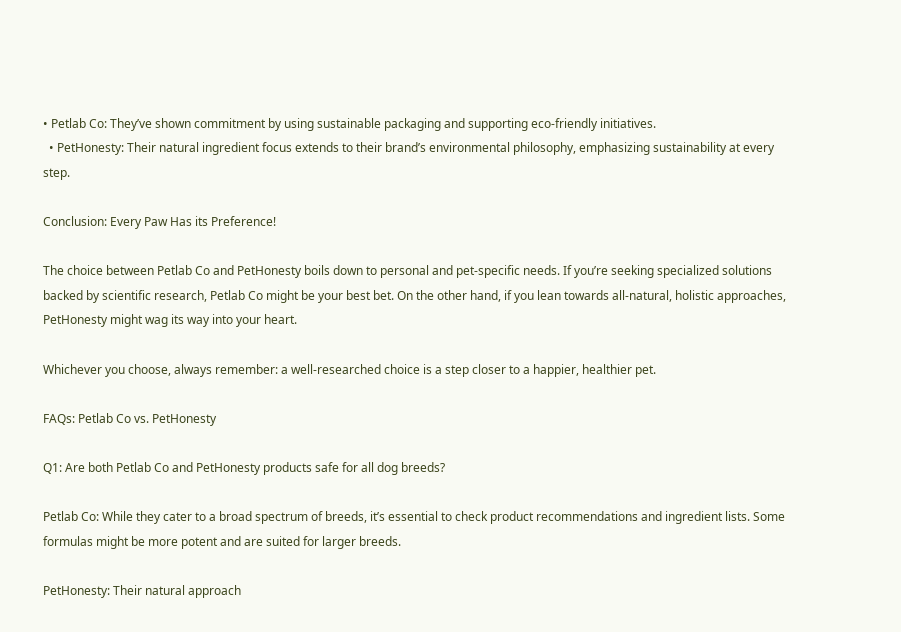• Petlab Co: They’ve shown commitment by using sustainable packaging and supporting eco-friendly initiatives.
  • PetHonesty: Their natural ingredient focus extends to their brand’s environmental philosophy, emphasizing sustainability at every step.

Conclusion: Every Paw Has its Preference!

The choice between Petlab Co and PetHonesty boils down to personal and pet-specific needs. If you’re seeking specialized solutions backed by scientific research, Petlab Co might be your best bet. On the other hand, if you lean towards all-natural, holistic approaches, PetHonesty might wag its way into your heart.

Whichever you choose, always remember: a well-researched choice is a step closer to a happier, healthier pet.

FAQs: Petlab Co vs. PetHonesty

Q1: Are both Petlab Co and PetHonesty products safe for all dog breeds?

Petlab Co: While they cater to a broad spectrum of breeds, it’s essential to check product recommendations and ingredient lists. Some formulas might be more potent and are suited for larger breeds.

PetHonesty: Their natural approach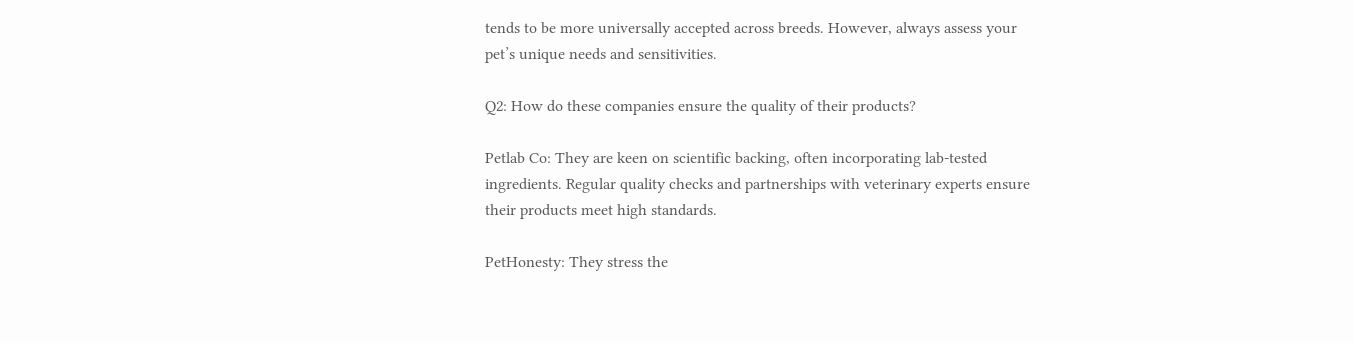tends to be more universally accepted across breeds. However, always assess your pet’s unique needs and sensitivities.

Q2: How do these companies ensure the quality of their products?

Petlab Co: They are keen on scientific backing, often incorporating lab-tested ingredients. Regular quality checks and partnerships with veterinary experts ensure their products meet high standards.

PetHonesty: They stress the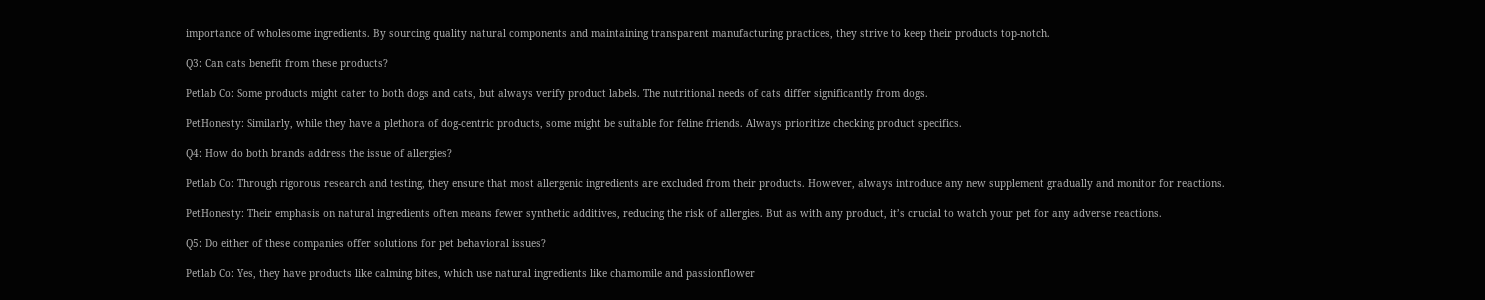importance of wholesome ingredients. By sourcing quality natural components and maintaining transparent manufacturing practices, they strive to keep their products top-notch.

Q3: Can cats benefit from these products?

Petlab Co: Some products might cater to both dogs and cats, but always verify product labels. The nutritional needs of cats differ significantly from dogs.

PetHonesty: Similarly, while they have a plethora of dog-centric products, some might be suitable for feline friends. Always prioritize checking product specifics.

Q4: How do both brands address the issue of allergies?

Petlab Co: Through rigorous research and testing, they ensure that most allergenic ingredients are excluded from their products. However, always introduce any new supplement gradually and monitor for reactions.

PetHonesty: Their emphasis on natural ingredients often means fewer synthetic additives, reducing the risk of allergies. But as with any product, it’s crucial to watch your pet for any adverse reactions.

Q5: Do either of these companies offer solutions for pet behavioral issues?

Petlab Co: Yes, they have products like calming bites, which use natural ingredients like chamomile and passionflower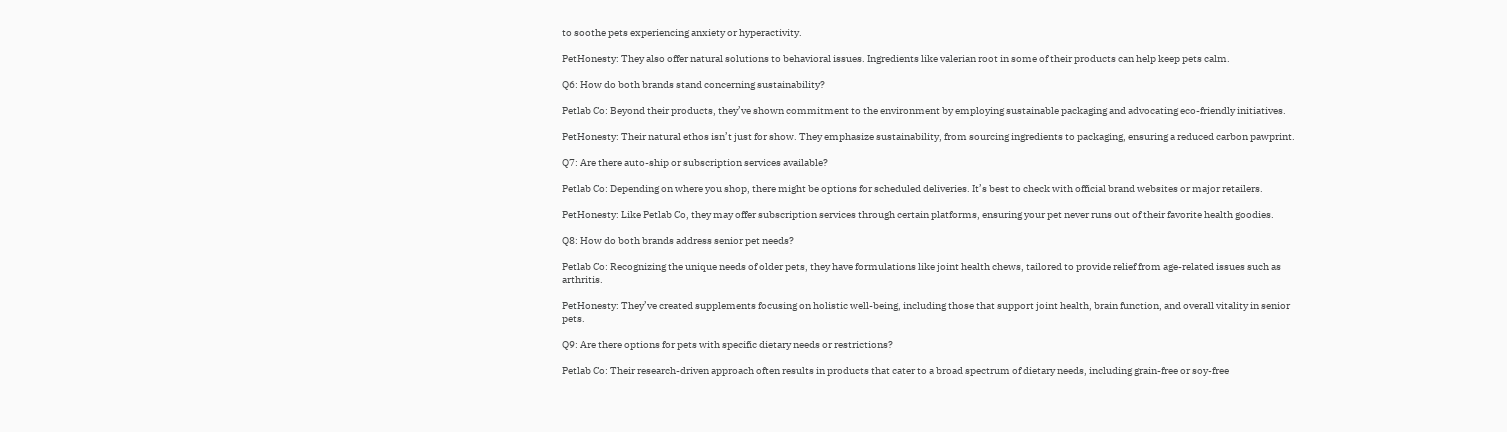to soothe pets experiencing anxiety or hyperactivity.

PetHonesty: They also offer natural solutions to behavioral issues. Ingredients like valerian root in some of their products can help keep pets calm.

Q6: How do both brands stand concerning sustainability?

Petlab Co: Beyond their products, they’ve shown commitment to the environment by employing sustainable packaging and advocating eco-friendly initiatives.

PetHonesty: Their natural ethos isn’t just for show. They emphasize sustainability, from sourcing ingredients to packaging, ensuring a reduced carbon pawprint.

Q7: Are there auto-ship or subscription services available?

Petlab Co: Depending on where you shop, there might be options for scheduled deliveries. It’s best to check with official brand websites or major retailers.

PetHonesty: Like Petlab Co, they may offer subscription services through certain platforms, ensuring your pet never runs out of their favorite health goodies.

Q8: How do both brands address senior pet needs?

Petlab Co: Recognizing the unique needs of older pets, they have formulations like joint health chews, tailored to provide relief from age-related issues such as arthritis.

PetHonesty: They’ve created supplements focusing on holistic well-being, including those that support joint health, brain function, and overall vitality in senior pets.

Q9: Are there options for pets with specific dietary needs or restrictions?

Petlab Co: Their research-driven approach often results in products that cater to a broad spectrum of dietary needs, including grain-free or soy-free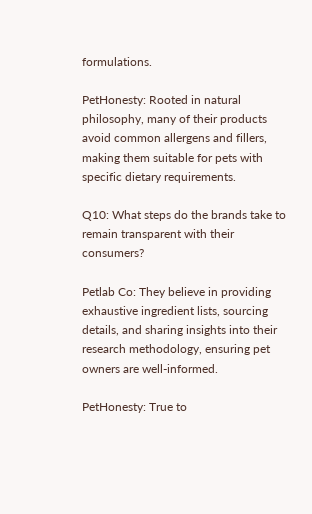formulations.

PetHonesty: Rooted in natural philosophy, many of their products avoid common allergens and fillers, making them suitable for pets with specific dietary requirements.

Q10: What steps do the brands take to remain transparent with their consumers?

Petlab Co: They believe in providing exhaustive ingredient lists, sourcing details, and sharing insights into their research methodology, ensuring pet owners are well-informed.

PetHonesty: True to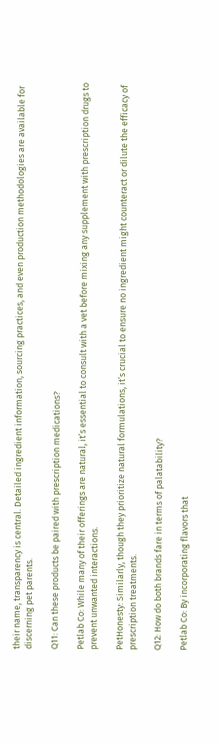their name, transparency is central. Detailed ingredient information, sourcing practices, and even production methodologies are available for discerning pet parents.

Q11: Can these products be paired with prescription medications?

Petlab Co: While many of their offerings are natural, it’s essential to consult with a vet before mixing any supplement with prescription drugs to prevent unwanted interactions.

PetHonesty: Similarly, though they prioritize natural formulations, it’s crucial to ensure no ingredient might counteract or dilute the efficacy of prescription treatments.

Q12: How do both brands fare in terms of palatability?

Petlab Co: By incorporating flavors that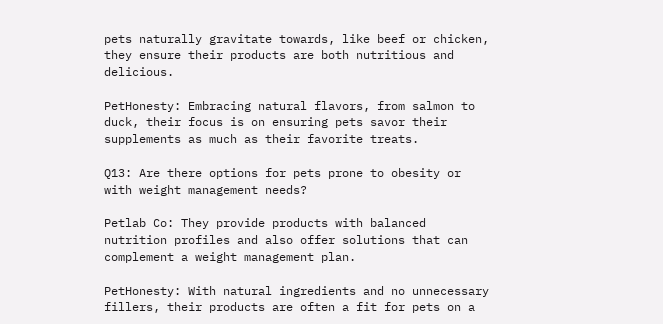pets naturally gravitate towards, like beef or chicken, they ensure their products are both nutritious and delicious.

PetHonesty: Embracing natural flavors, from salmon to duck, their focus is on ensuring pets savor their supplements as much as their favorite treats.

Q13: Are there options for pets prone to obesity or with weight management needs?

Petlab Co: They provide products with balanced nutrition profiles and also offer solutions that can complement a weight management plan.

PetHonesty: With natural ingredients and no unnecessary fillers, their products are often a fit for pets on a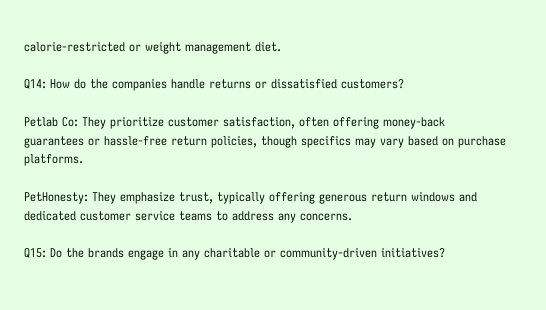calorie-restricted or weight management diet.

Q14: How do the companies handle returns or dissatisfied customers?

Petlab Co: They prioritize customer satisfaction, often offering money-back guarantees or hassle-free return policies, though specifics may vary based on purchase platforms.

PetHonesty: They emphasize trust, typically offering generous return windows and dedicated customer service teams to address any concerns.

Q15: Do the brands engage in any charitable or community-driven initiatives?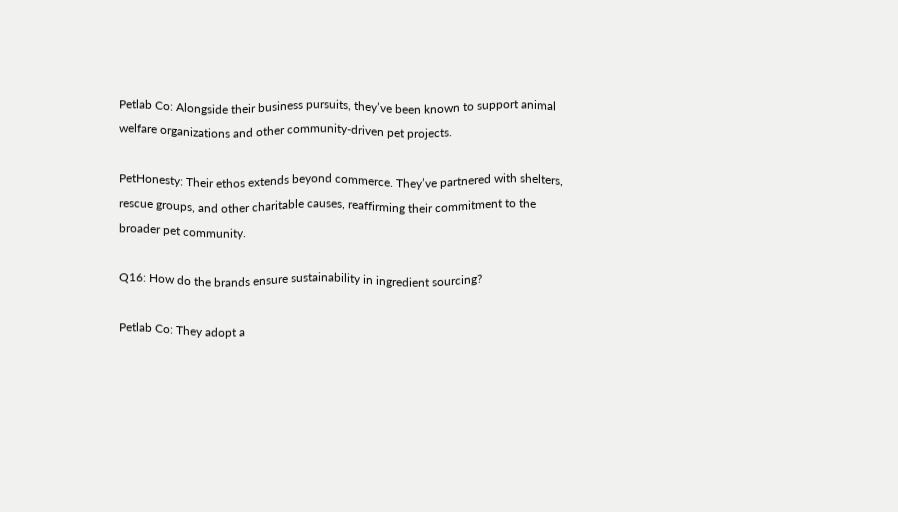Petlab Co: Alongside their business pursuits, they’ve been known to support animal welfare organizations and other community-driven pet projects.

PetHonesty: Their ethos extends beyond commerce. They’ve partnered with shelters, rescue groups, and other charitable causes, reaffirming their commitment to the broader pet community.

Q16: How do the brands ensure sustainability in ingredient sourcing?

Petlab Co: They adopt a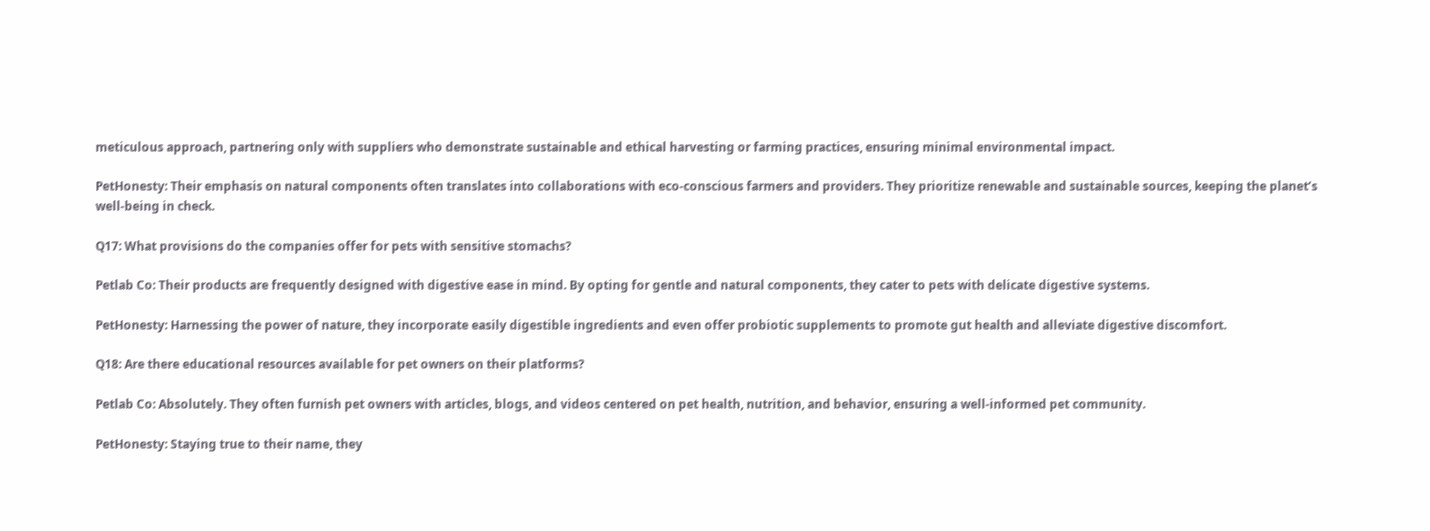meticulous approach, partnering only with suppliers who demonstrate sustainable and ethical harvesting or farming practices, ensuring minimal environmental impact.

PetHonesty: Their emphasis on natural components often translates into collaborations with eco-conscious farmers and providers. They prioritize renewable and sustainable sources, keeping the planet’s well-being in check.

Q17: What provisions do the companies offer for pets with sensitive stomachs?

Petlab Co: Their products are frequently designed with digestive ease in mind. By opting for gentle and natural components, they cater to pets with delicate digestive systems.

PetHonesty: Harnessing the power of nature, they incorporate easily digestible ingredients and even offer probiotic supplements to promote gut health and alleviate digestive discomfort.

Q18: Are there educational resources available for pet owners on their platforms?

Petlab Co: Absolutely. They often furnish pet owners with articles, blogs, and videos centered on pet health, nutrition, and behavior, ensuring a well-informed pet community.

PetHonesty: Staying true to their name, they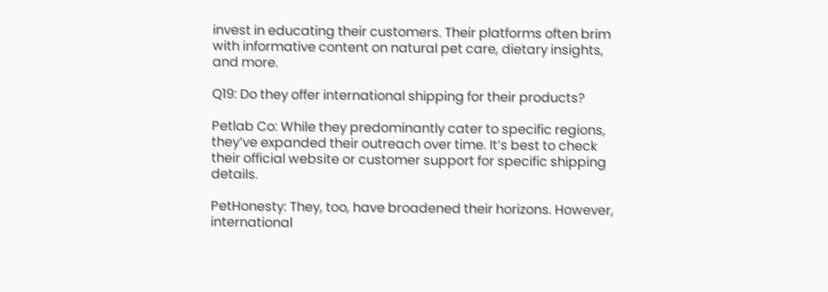invest in educating their customers. Their platforms often brim with informative content on natural pet care, dietary insights, and more.

Q19: Do they offer international shipping for their products?

Petlab Co: While they predominantly cater to specific regions, they’ve expanded their outreach over time. It’s best to check their official website or customer support for specific shipping details.

PetHonesty: They, too, have broadened their horizons. However, international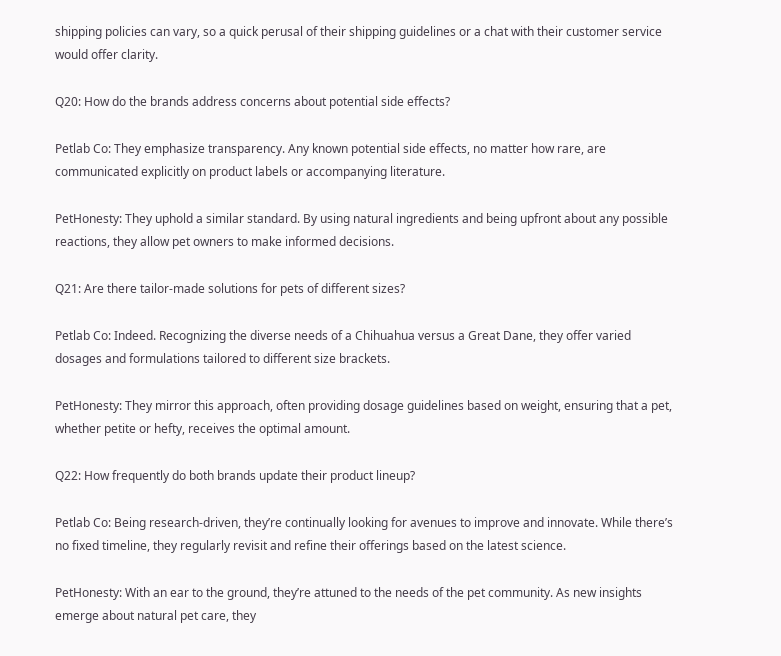shipping policies can vary, so a quick perusal of their shipping guidelines or a chat with their customer service would offer clarity.

Q20: How do the brands address concerns about potential side effects?

Petlab Co: They emphasize transparency. Any known potential side effects, no matter how rare, are communicated explicitly on product labels or accompanying literature.

PetHonesty: They uphold a similar standard. By using natural ingredients and being upfront about any possible reactions, they allow pet owners to make informed decisions.

Q21: Are there tailor-made solutions for pets of different sizes?

Petlab Co: Indeed. Recognizing the diverse needs of a Chihuahua versus a Great Dane, they offer varied dosages and formulations tailored to different size brackets.

PetHonesty: They mirror this approach, often providing dosage guidelines based on weight, ensuring that a pet, whether petite or hefty, receives the optimal amount.

Q22: How frequently do both brands update their product lineup?

Petlab Co: Being research-driven, they’re continually looking for avenues to improve and innovate. While there’s no fixed timeline, they regularly revisit and refine their offerings based on the latest science.

PetHonesty: With an ear to the ground, they’re attuned to the needs of the pet community. As new insights emerge about natural pet care, they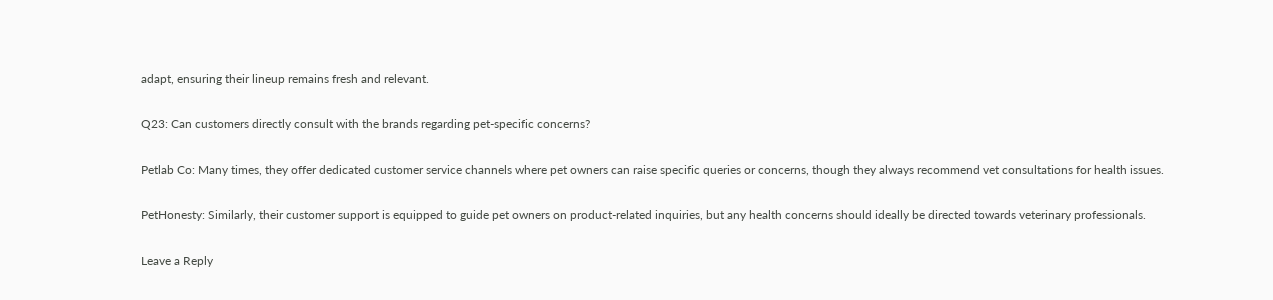adapt, ensuring their lineup remains fresh and relevant.

Q23: Can customers directly consult with the brands regarding pet-specific concerns?

Petlab Co: Many times, they offer dedicated customer service channels where pet owners can raise specific queries or concerns, though they always recommend vet consultations for health issues.

PetHonesty: Similarly, their customer support is equipped to guide pet owners on product-related inquiries, but any health concerns should ideally be directed towards veterinary professionals.

Leave a Reply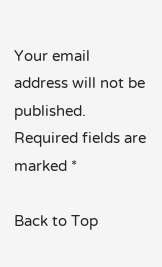Your email address will not be published. Required fields are marked *

Back to Top